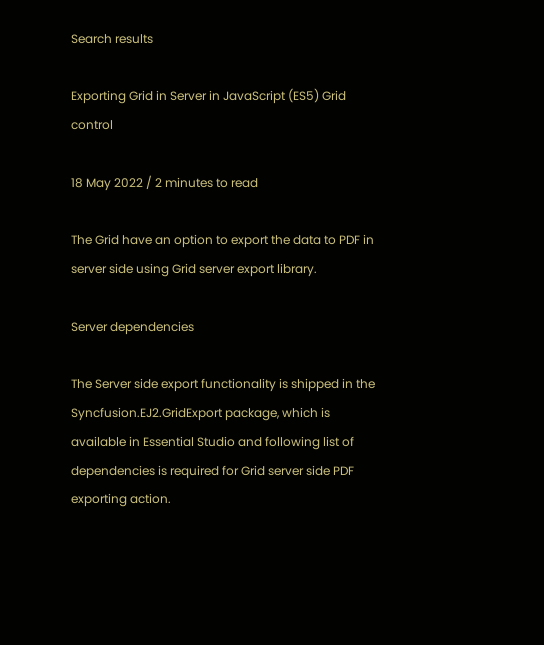Search results

Exporting Grid in Server in JavaScript (ES5) Grid control

18 May 2022 / 2 minutes to read

The Grid have an option to export the data to PDF in server side using Grid server export library.

Server dependencies

The Server side export functionality is shipped in the Syncfusion.EJ2.GridExport package, which is available in Essential Studio and following list of dependencies is required for Grid server side PDF exporting action.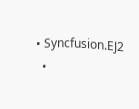• Syncfusion.EJ2
  •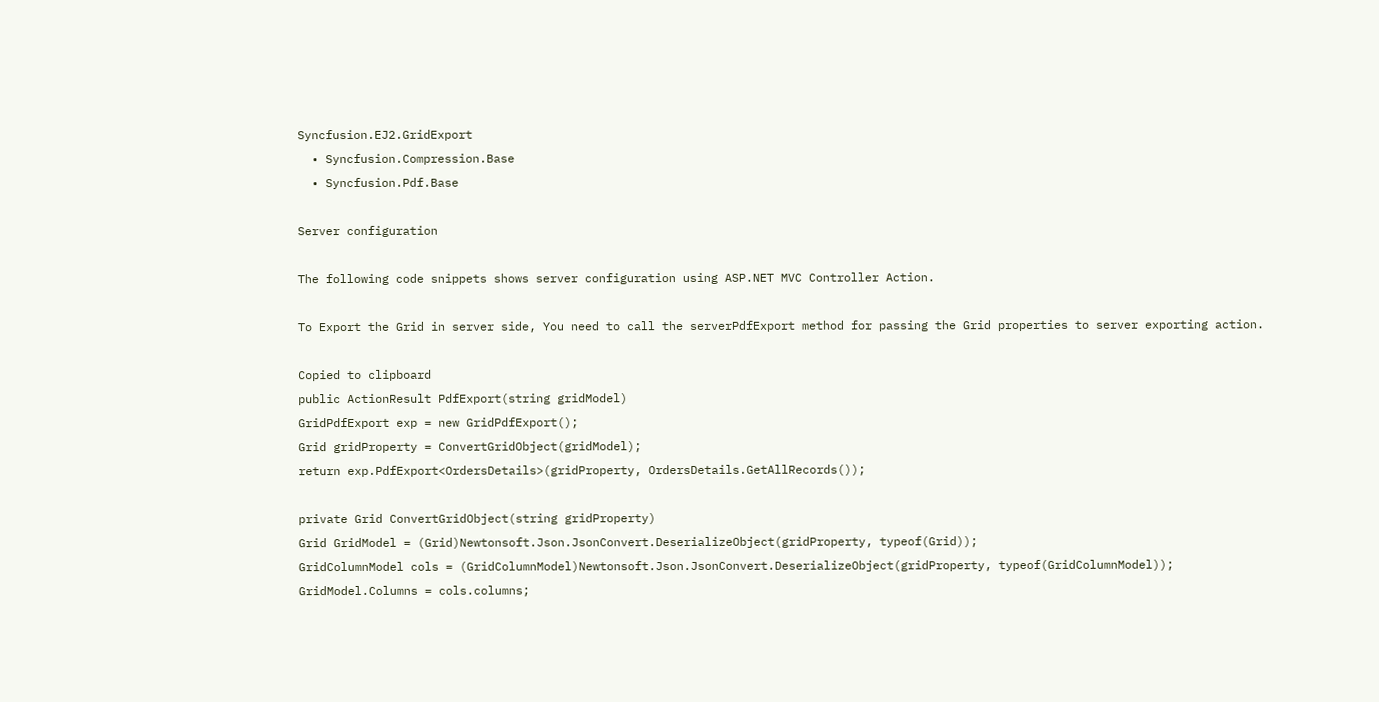Syncfusion.EJ2.GridExport
  • Syncfusion.Compression.Base
  • Syncfusion.Pdf.Base

Server configuration

The following code snippets shows server configuration using ASP.NET MVC Controller Action.

To Export the Grid in server side, You need to call the serverPdfExport method for passing the Grid properties to server exporting action.

Copied to clipboard
public ActionResult PdfExport(string gridModel)
GridPdfExport exp = new GridPdfExport();
Grid gridProperty = ConvertGridObject(gridModel);
return exp.PdfExport<OrdersDetails>(gridProperty, OrdersDetails.GetAllRecords());

private Grid ConvertGridObject(string gridProperty)
Grid GridModel = (Grid)Newtonsoft.Json.JsonConvert.DeserializeObject(gridProperty, typeof(Grid));
GridColumnModel cols = (GridColumnModel)Newtonsoft.Json.JsonConvert.DeserializeObject(gridProperty, typeof(GridColumnModel));
GridModel.Columns = cols.columns;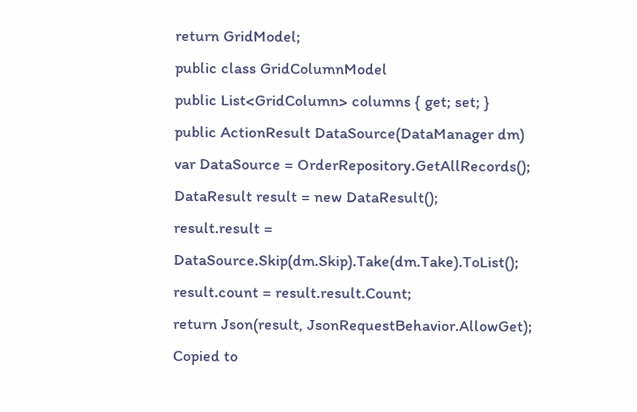return GridModel;
public class GridColumnModel
public List<GridColumn> columns { get; set; }
public ActionResult DataSource(DataManager dm)
var DataSource = OrderRepository.GetAllRecords();
DataResult result = new DataResult();
result.result = DataSource.Skip(dm.Skip).Take(dm.Take).ToList();
result.count = result.result.Count;
return Json(result, JsonRequestBehavior.AllowGet);
Copied to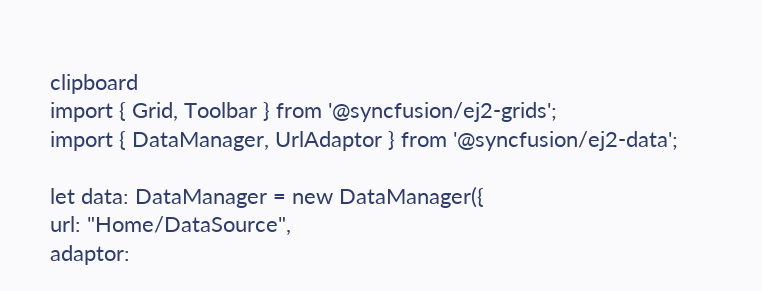clipboard
import { Grid, Toolbar } from '@syncfusion/ej2-grids';
import { DataManager, UrlAdaptor } from '@syncfusion/ej2-data';

let data: DataManager = new DataManager({
url: "Home/DataSource",
adaptor: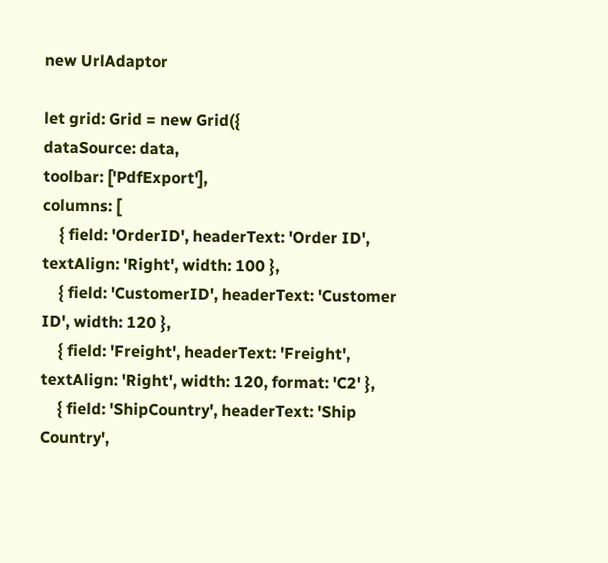new UrlAdaptor

let grid: Grid = new Grid({
dataSource: data,
toolbar: ['PdfExport'],
columns: [
    { field: 'OrderID', headerText: 'Order ID', textAlign: 'Right', width: 100 },
    { field: 'CustomerID', headerText: 'Customer ID', width: 120 },
    { field: 'Freight', headerText: 'Freight', textAlign: 'Right', width: 120, format: 'C2' },
    { field: 'ShipCountry', headerText: 'Ship Country',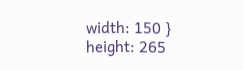width: 150 }
height: 265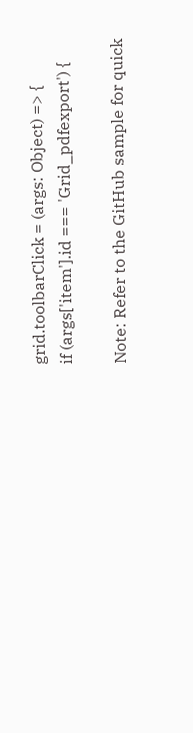grid.toolbarClick = (args: Object) => {
if (args['item'].id === 'Grid_pdfexport') {

Note: Refer to the GitHub sample for quick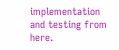implementation and testing from here.